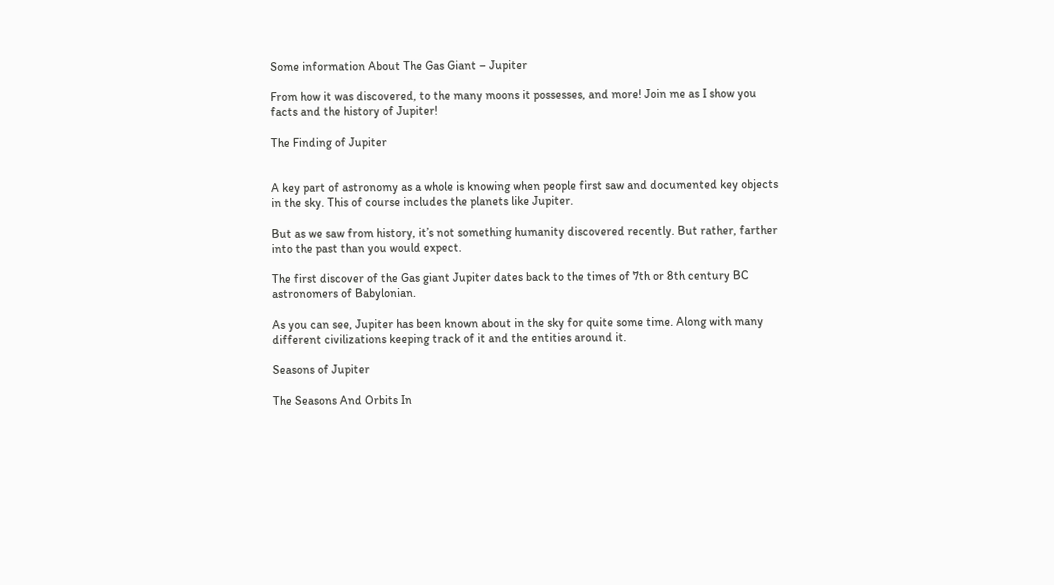Some information About The Gas Giant – Jupiter

From how it was discovered, to the many moons it possesses, and more! Join me as I show you facts and the history of Jupiter!

The Finding of Jupiter


A key part of astronomy as a whole is knowing when people first saw and documented key objects in the sky. This of course includes the planets like Jupiter.

But as we saw from history, it’s not something humanity discovered recently. But rather, farther into the past than you would expect.

The first discover of the Gas giant Jupiter dates back to the times of 7th or 8th century BC astronomers of Babylonian.

As you can see, Jupiter has been known about in the sky for quite some time. Along with many different civilizations keeping track of it and the entities around it.

Seasons of Jupiter

The Seasons And Orbits In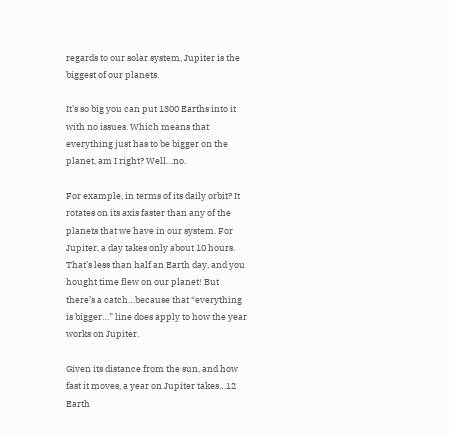regards to our solar system, Jupiter is the biggest of our planets.

It’s so big you can put 1300 Earths into it with no issues. Which means that everything just has to be bigger on the planet, am I right? Well…no.

For example, in terms of its daily orbit? It rotates on its axis faster than any of the planets that we have in our system. For Jupiter, a day takes only about 10 hours. That’s less than half an Earth day, and you hought time flew on our planet! But there’s a catch…because that “everything is bigger…” line does apply to how the year works on Jupiter.

Given its distance from the sun, and how fast it moves, a year on Jupiter takes…12 Earth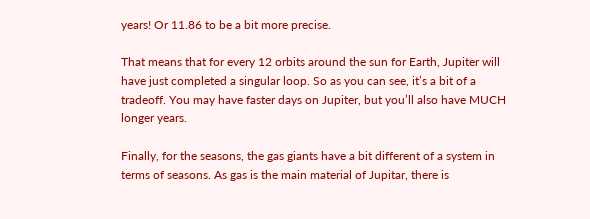years! Or 11.86 to be a bit more precise.

That means that for every 12 orbits around the sun for Earth, Jupiter will have just completed a singular loop. So as you can see, it’s a bit of a tradeoff. You may have faster days on Jupiter, but you’ll also have MUCH longer years.

Finally, for the seasons, the gas giants have a bit different of a system in terms of seasons. As gas is the main material of Jupitar, there is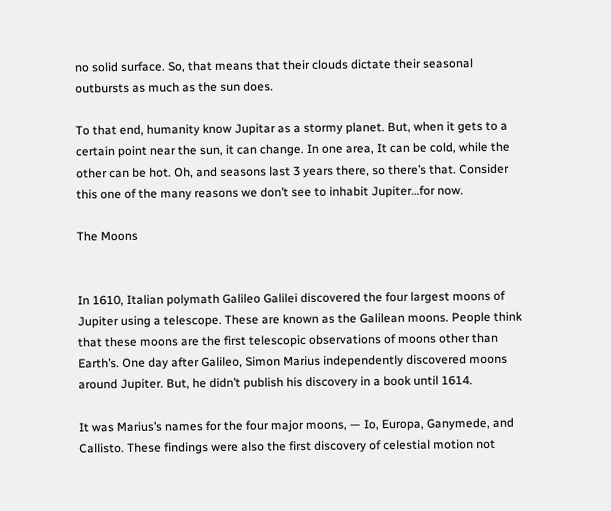no solid surface. So, that means that their clouds dictate their seasonal outbursts as much as the sun does.

To that end, humanity know Jupitar as a stormy planet. But, when it gets to a certain point near the sun, it can change. In one area, It can be cold, while the other can be hot. Oh, and seasons last 3 years there, so there’s that. Consider this one of the many reasons we don’t see to inhabit Jupiter…for now.

The Moons


In 1610, Italian polymath Galileo Galilei discovered the four largest moons of Jupiter using a telescope. These are known as the Galilean moons. People think that these moons are the first telescopic observations of moons other than Earth’s. One day after Galileo, Simon Marius independently discovered moons around Jupiter. But, he didn’t publish his discovery in a book until 1614.

It was Marius’s names for the four major moons, — Io, Europa, Ganymede, and Callisto. These findings were also the first discovery of celestial motion not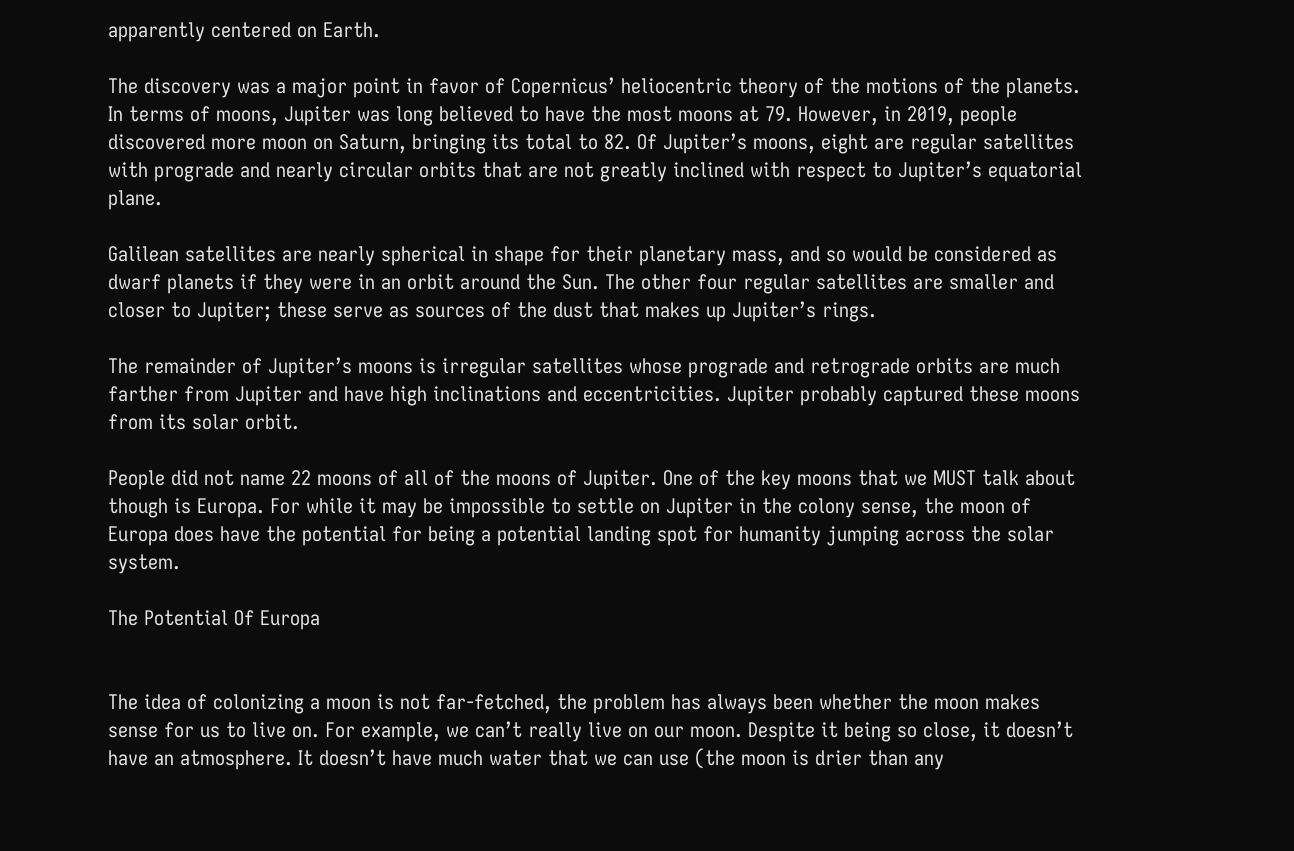apparently centered on Earth.

The discovery was a major point in favor of Copernicus’ heliocentric theory of the motions of the planets. In terms of moons, Jupiter was long believed to have the most moons at 79. However, in 2019, people discovered more moon on Saturn, bringing its total to 82. Of Jupiter’s moons, eight are regular satellites with prograde and nearly circular orbits that are not greatly inclined with respect to Jupiter’s equatorial plane.

Galilean satellites are nearly spherical in shape for their planetary mass, and so would be considered as dwarf planets if they were in an orbit around the Sun. The other four regular satellites are smaller and closer to Jupiter; these serve as sources of the dust that makes up Jupiter’s rings.

The remainder of Jupiter’s moons is irregular satellites whose prograde and retrograde orbits are much farther from Jupiter and have high inclinations and eccentricities. Jupiter probably captured these moons from its solar orbit.

People did not name 22 moons of all of the moons of Jupiter. One of the key moons that we MUST talk about though is Europa. For while it may be impossible to settle on Jupiter in the colony sense, the moon of Europa does have the potential for being a potential landing spot for humanity jumping across the solar system.

The Potential Of Europa


The idea of colonizing a moon is not far-fetched, the problem has always been whether the moon makes sense for us to live on. For example, we can’t really live on our moon. Despite it being so close, it doesn’t have an atmosphere. It doesn’t have much water that we can use (the moon is drier than any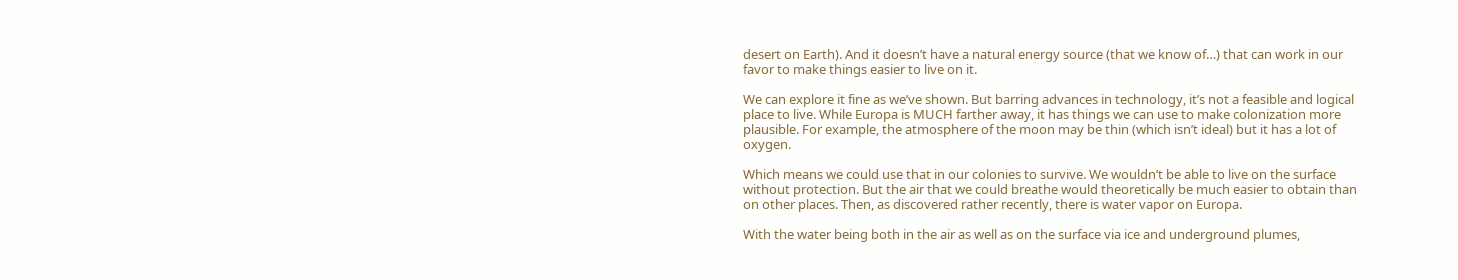desert on Earth). And it doesn’t have a natural energy source (that we know of…) that can work in our favor to make things easier to live on it.

We can explore it fine as we’ve shown. But barring advances in technology, it’s not a feasible and logical place to live. While Europa is MUCH farther away, it has things we can use to make colonization more plausible. For example, the atmosphere of the moon may be thin (which isn’t ideal) but it has a lot of oxygen.

Which means we could use that in our colonies to survive. We wouldn’t be able to live on the surface without protection. But the air that we could breathe would theoretically be much easier to obtain than on other places. Then, as discovered rather recently, there is water vapor on Europa.

With the water being both in the air as well as on the surface via ice and underground plumes,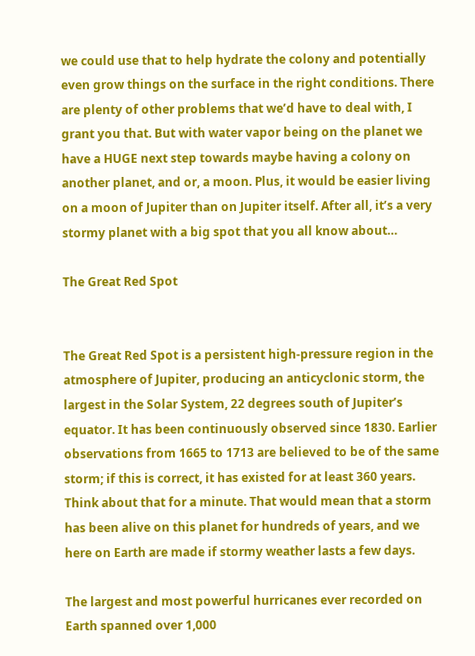we could use that to help hydrate the colony and potentially even grow things on the surface in the right conditions. There are plenty of other problems that we’d have to deal with, I grant you that. But with water vapor being on the planet we have a HUGE next step towards maybe having a colony on another planet, and or, a moon. Plus, it would be easier living on a moon of Jupiter than on Jupiter itself. After all, it’s a very stormy planet with a big spot that you all know about…

The Great Red Spot


The Great Red Spot is a persistent high-pressure region in the atmosphere of Jupiter, producing an anticyclonic storm, the largest in the Solar System, 22 degrees south of Jupiter’s equator. It has been continuously observed since 1830. Earlier observations from 1665 to 1713 are believed to be of the same storm; if this is correct, it has existed for at least 360 years. Think about that for a minute. That would mean that a storm has been alive on this planet for hundreds of years, and we here on Earth are made if stormy weather lasts a few days.

The largest and most powerful hurricanes ever recorded on Earth spanned over 1,000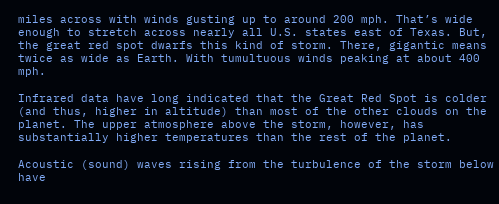miles across with winds gusting up to around 200 mph. That’s wide enough to stretch across nearly all U.S. states east of Texas. But, the great red spot dwarfs this kind of storm. There, gigantic means twice as wide as Earth. With tumultuous winds peaking at about 400 mph.

Infrared data have long indicated that the Great Red Spot is colder (and thus, higher in altitude) than most of the other clouds on the planet. The upper atmosphere above the storm, however, has substantially higher temperatures than the rest of the planet.

Acoustic (sound) waves rising from the turbulence of the storm below have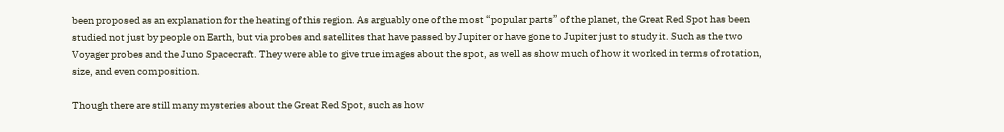been proposed as an explanation for the heating of this region. As arguably one of the most “popular parts” of the planet, the Great Red Spot has been studied not just by people on Earth, but via probes and satellites that have passed by Jupiter or have gone to Jupiter just to study it. Such as the two Voyager probes and the Juno Spacecraft. They were able to give true images about the spot, as well as show much of how it worked in terms of rotation, size, and even composition.

Though there are still many mysteries about the Great Red Spot, such as how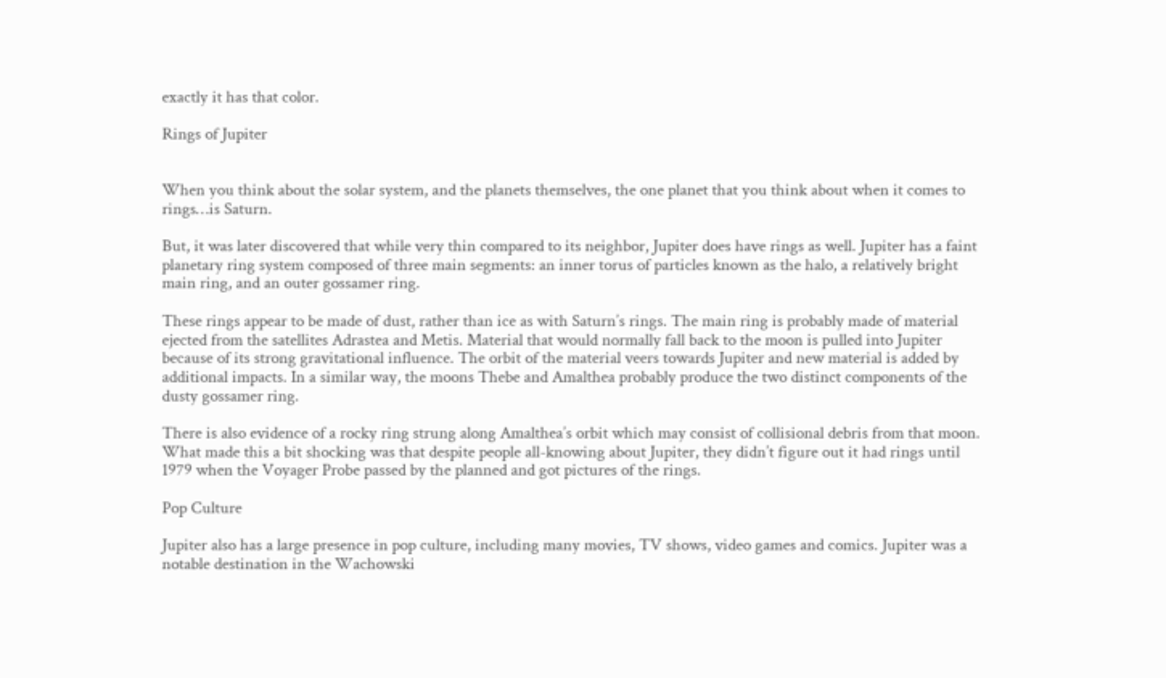exactly it has that color.

Rings of Jupiter


When you think about the solar system, and the planets themselves, the one planet that you think about when it comes to rings…is Saturn.

But, it was later discovered that while very thin compared to its neighbor, Jupiter does have rings as well. Jupiter has a faint planetary ring system composed of three main segments: an inner torus of particles known as the halo, a relatively bright main ring, and an outer gossamer ring.

These rings appear to be made of dust, rather than ice as with Saturn’s rings. The main ring is probably made of material ejected from the satellites Adrastea and Metis. Material that would normally fall back to the moon is pulled into Jupiter because of its strong gravitational influence. The orbit of the material veers towards Jupiter and new material is added by additional impacts. In a similar way, the moons Thebe and Amalthea probably produce the two distinct components of the dusty gossamer ring.

There is also evidence of a rocky ring strung along Amalthea’s orbit which may consist of collisional debris from that moon. What made this a bit shocking was that despite people all-knowing about Jupiter, they didn’t figure out it had rings until 1979 when the Voyager Probe passed by the planned and got pictures of the rings.

Pop Culture

Jupiter also has a large presence in pop culture, including many movies, TV shows, video games and comics. Jupiter was a notable destination in the Wachowski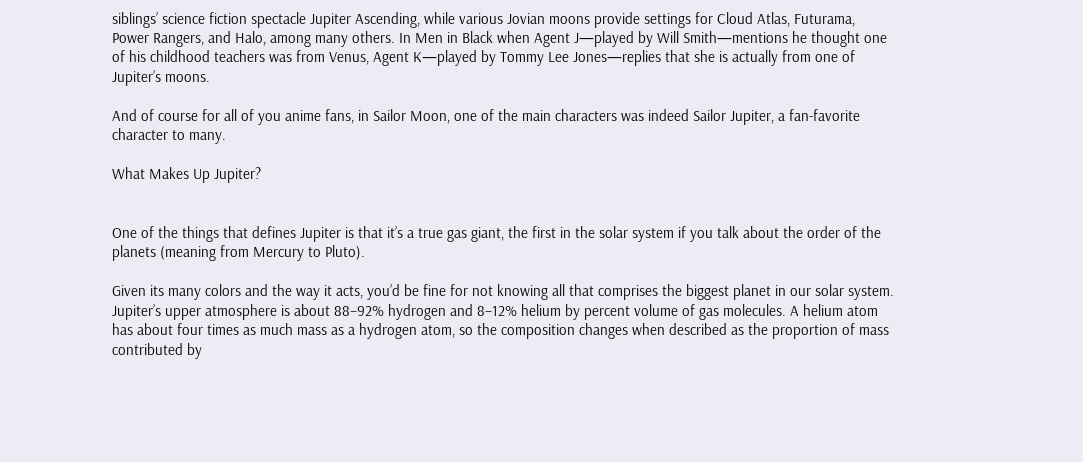siblings’ science fiction spectacle Jupiter Ascending, while various Jovian moons provide settings for Cloud Atlas, Futurama, Power Rangers, and Halo, among many others. In Men in Black when Agent J—played by Will Smith—mentions he thought one of his childhood teachers was from Venus, Agent K—played by Tommy Lee Jones—replies that she is actually from one of Jupiter’s moons.

And of course for all of you anime fans, in Sailor Moon, one of the main characters was indeed Sailor Jupiter, a fan-favorite character to many.

What Makes Up Jupiter?


One of the things that defines Jupiter is that it’s a true gas giant, the first in the solar system if you talk about the order of the planets (meaning from Mercury to Pluto).

Given its many colors and the way it acts, you’d be fine for not knowing all that comprises the biggest planet in our solar system. Jupiter’s upper atmosphere is about 88–92% hydrogen and 8–12% helium by percent volume of gas molecules. A helium atom has about four times as much mass as a hydrogen atom, so the composition changes when described as the proportion of mass contributed by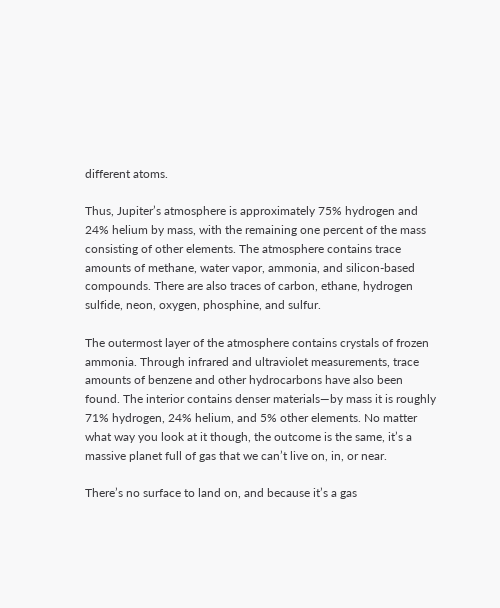different atoms.

Thus, Jupiter’s atmosphere is approximately 75% hydrogen and 24% helium by mass, with the remaining one percent of the mass consisting of other elements. The atmosphere contains trace amounts of methane, water vapor, ammonia, and silicon-based compounds. There are also traces of carbon, ethane, hydrogen sulfide, neon, oxygen, phosphine, and sulfur.

The outermost layer of the atmosphere contains crystals of frozen ammonia. Through infrared and ultraviolet measurements, trace amounts of benzene and other hydrocarbons have also been found. The interior contains denser materials—by mass it is roughly 71% hydrogen, 24% helium, and 5% other elements. No matter what way you look at it though, the outcome is the same, it’s a massive planet full of gas that we can’t live on, in, or near.

There’s no surface to land on, and because it’s a gas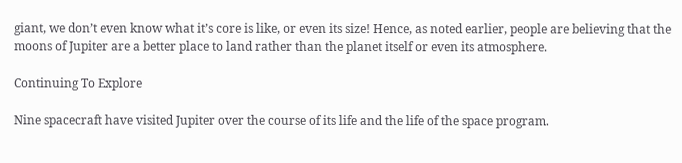giant, we don’t even know what it’s core is like, or even its size! Hence, as noted earlier, people are believing that the moons of Jupiter are a better place to land rather than the planet itself or even its atmosphere.

Continuing To Explore

Nine spacecraft have visited Jupiter over the course of its life and the life of the space program.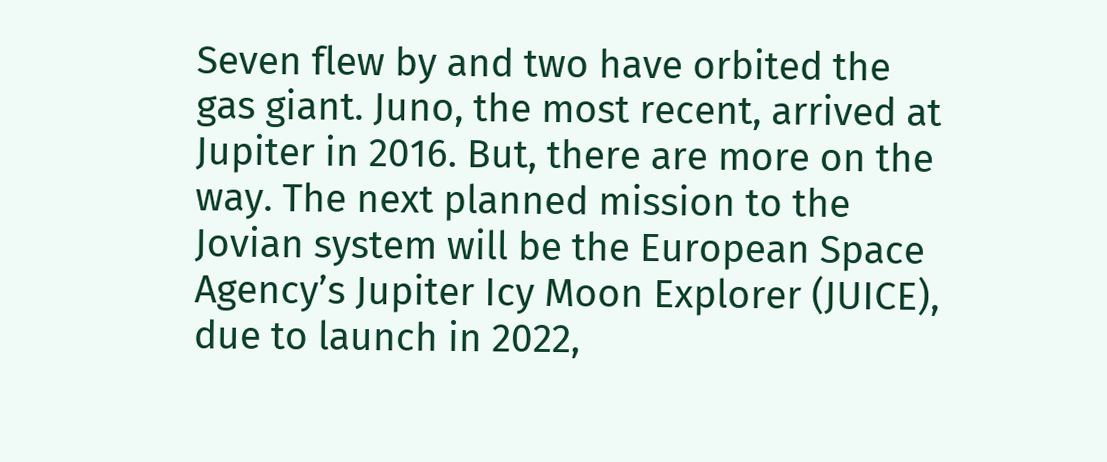Seven flew by and two have orbited the gas giant. Juno, the most recent, arrived at Jupiter in 2016. But, there are more on the way. The next planned mission to the Jovian system will be the European Space Agency’s Jupiter Icy Moon Explorer (JUICE), due to launch in 2022,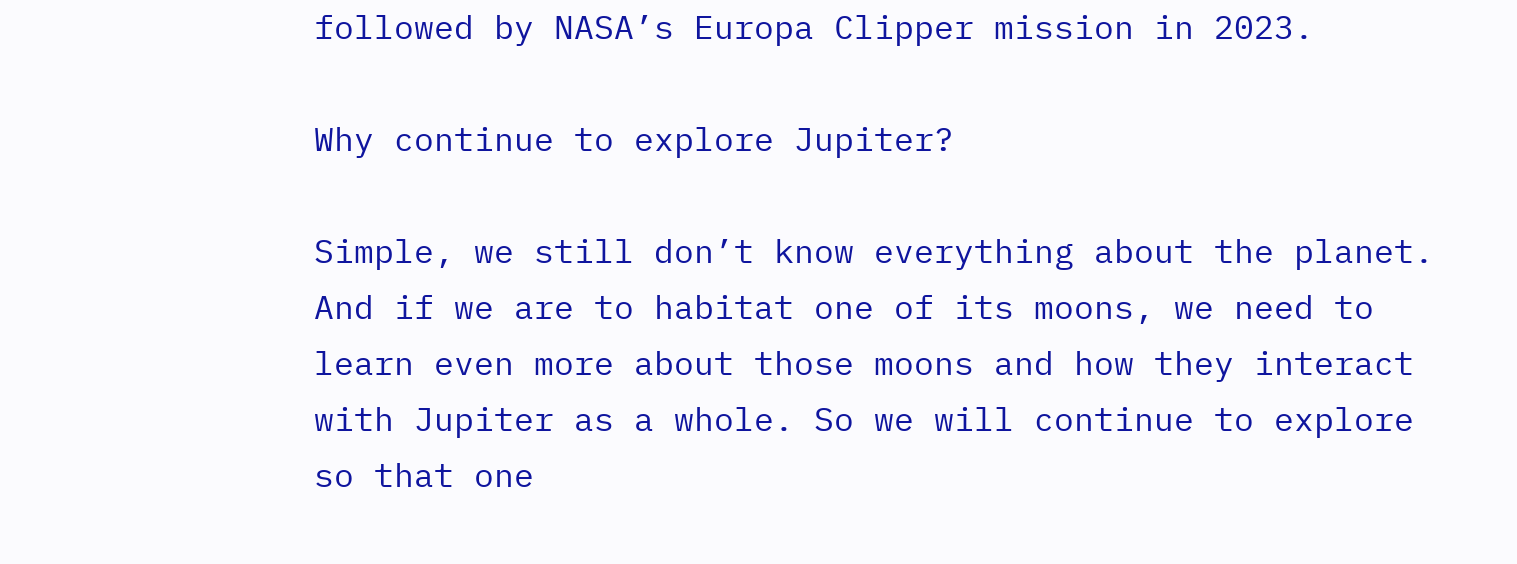followed by NASA’s Europa Clipper mission in 2023.

Why continue to explore Jupiter?

Simple, we still don’t know everything about the planet. And if we are to habitat one of its moons, we need to learn even more about those moons and how they interact with Jupiter as a whole. So we will continue to explore so that one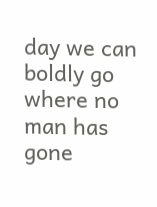day we can boldly go where no man has gone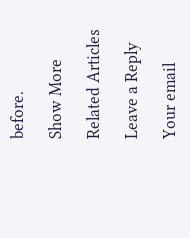before.

Show More

Related Articles

Leave a Reply

Your email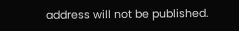address will not be published.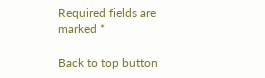Required fields are marked *

Back to top button